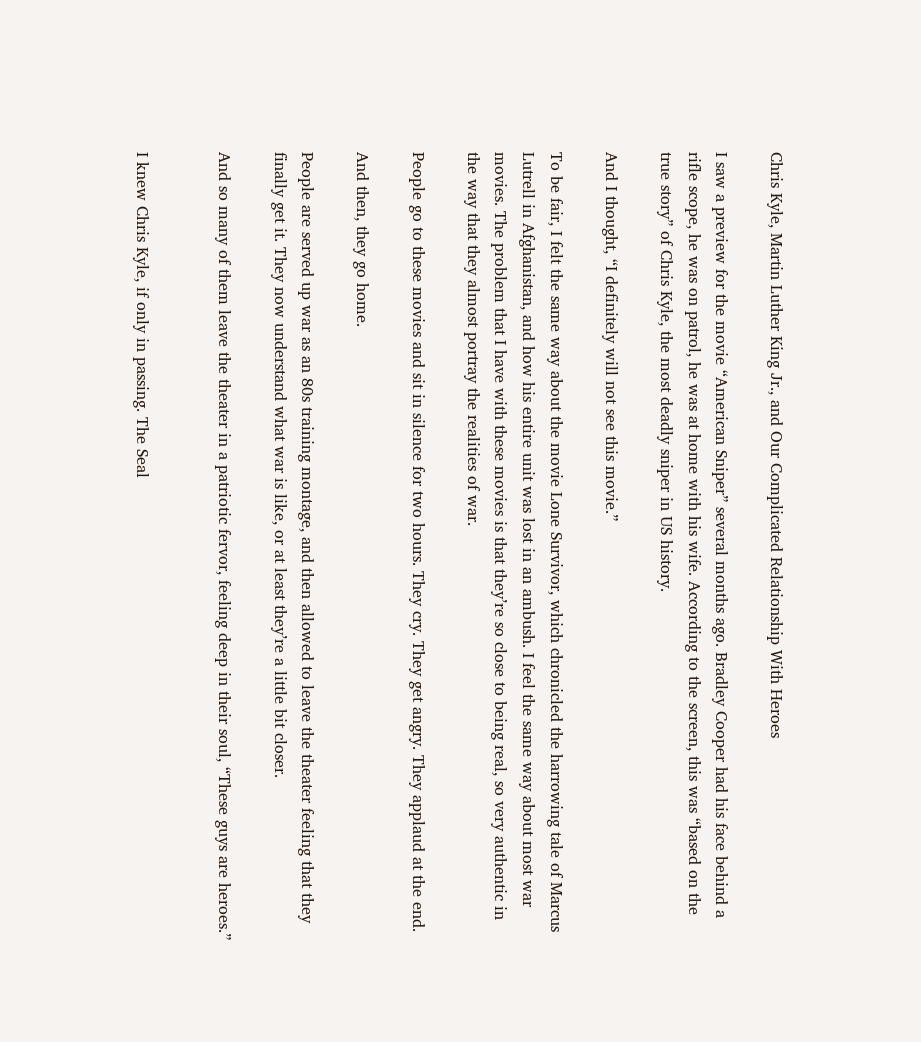Chris Kyle, Martin Luther King Jr., and Our Complicated Relationship With Heroes

I saw a preview for the movie “American Sniper” several months ago. Bradley Cooper had his face behind a rifle scope, he was on patrol, he was at home with his wife. According to the screen, this was “based on the true story” of Chris Kyle, the most deadly sniper in US history.

And I thought, “I definitely will not see this movie.”

To be fair, I felt the same way about the movie Lone Survivor, which chronicled the harrowing tale of Marcus Lutrell in Afghanistan, and how his entire unit was lost in an ambush. I feel the same way about most war movies. The problem that I have with these movies is that they’re so close to being real, so very authentic in the way that they almost portray the realities of war.

People go to these movies and sit in silence for two hours. They cry. They get angry. They applaud at the end.

And then, they go home.

People are served up war as an 80s training montage, and then allowed to leave the theater feeling that they finally get it. They now understand what war is like, or at least they’re a little bit closer.

And so many of them leave the theater in a patriotic fervor, feeling deep in their soul, “These guys are heroes.”


I knew Chris Kyle, if only in passing. The Seal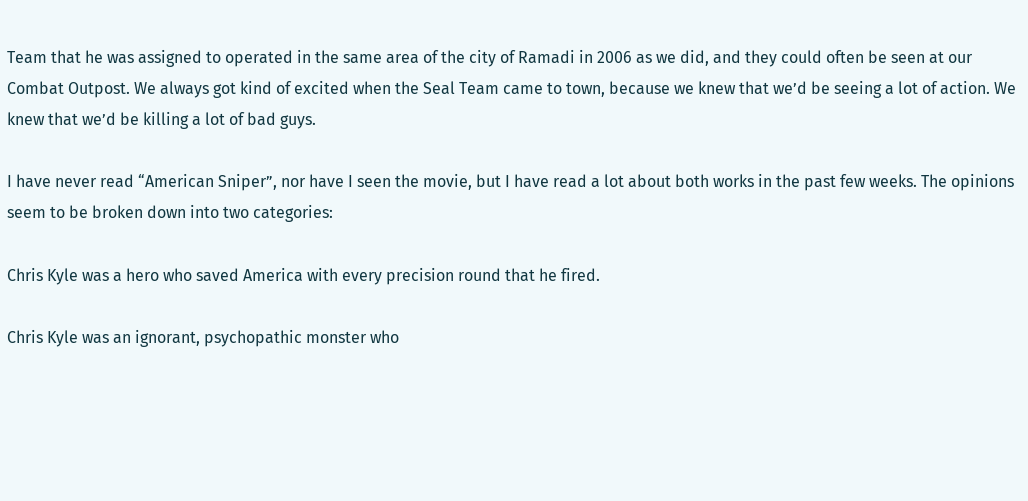Team that he was assigned to operated in the same area of the city of Ramadi in 2006 as we did, and they could often be seen at our Combat Outpost. We always got kind of excited when the Seal Team came to town, because we knew that we’d be seeing a lot of action. We knew that we’d be killing a lot of bad guys.

I have never read “American Sniper”, nor have I seen the movie, but I have read a lot about both works in the past few weeks. The opinions seem to be broken down into two categories:

Chris Kyle was a hero who saved America with every precision round that he fired.

Chris Kyle was an ignorant, psychopathic monster who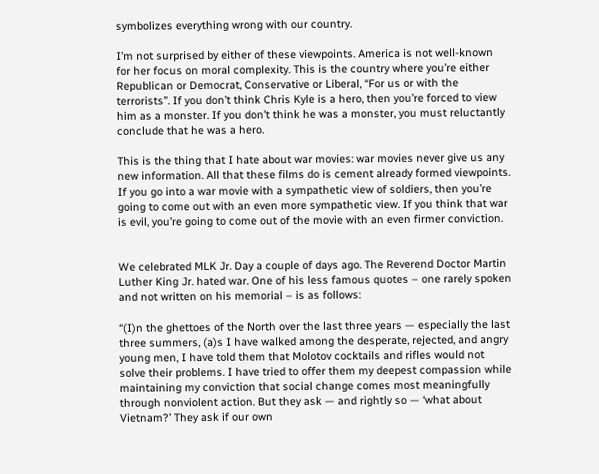symbolizes everything wrong with our country.

I’m not surprised by either of these viewpoints. America is not well-known for her focus on moral complexity. This is the country where you’re either Republican or Democrat, Conservative or Liberal, “For us or with the terrorists”. If you don’t think Chris Kyle is a hero, then you’re forced to view him as a monster. If you don’t think he was a monster, you must reluctantly conclude that he was a hero.

This is the thing that I hate about war movies: war movies never give us any new information. All that these films do is cement already formed viewpoints. If you go into a war movie with a sympathetic view of soldiers, then you’re going to come out with an even more sympathetic view. If you think that war is evil, you’re going to come out of the movie with an even firmer conviction.


We celebrated MLK Jr. Day a couple of days ago. The Reverend Doctor Martin Luther King Jr. hated war. One of his less famous quotes – one rarely spoken and not written on his memorial – is as follows:

“(I)n the ghettoes of the North over the last three years — especially the last three summers, (a)s I have walked among the desperate, rejected, and angry young men, I have told them that Molotov cocktails and rifles would not solve their problems. I have tried to offer them my deepest compassion while maintaining my conviction that social change comes most meaningfully through nonviolent action. But they ask — and rightly so — ‘what about Vietnam?’ They ask if our own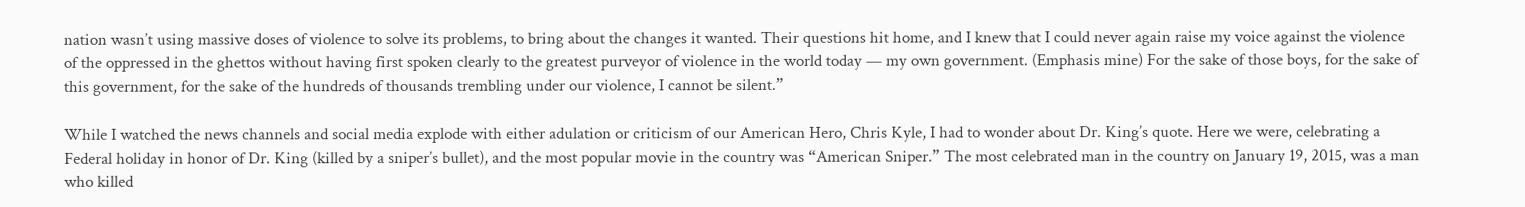nation wasn’t using massive doses of violence to solve its problems, to bring about the changes it wanted. Their questions hit home, and I knew that I could never again raise my voice against the violence of the oppressed in the ghettos without having first spoken clearly to the greatest purveyor of violence in the world today — my own government. (Emphasis mine) For the sake of those boys, for the sake of this government, for the sake of the hundreds of thousands trembling under our violence, I cannot be silent.”

While I watched the news channels and social media explode with either adulation or criticism of our American Hero, Chris Kyle, I had to wonder about Dr. King’s quote. Here we were, celebrating a Federal holiday in honor of Dr. King (killed by a sniper’s bullet), and the most popular movie in the country was “American Sniper.” The most celebrated man in the country on January 19, 2015, was a man who killed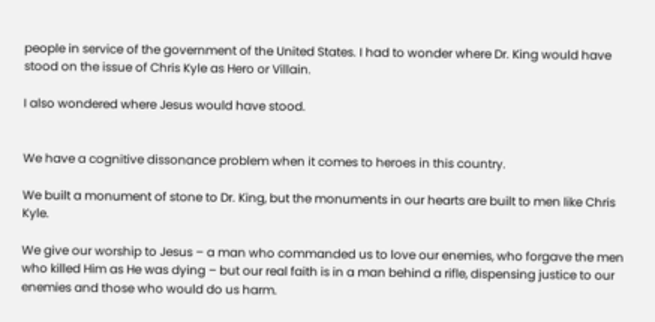people in service of the government of the United States. I had to wonder where Dr. King would have stood on the issue of Chris Kyle as Hero or Villain.

I also wondered where Jesus would have stood.


We have a cognitive dissonance problem when it comes to heroes in this country.

We built a monument of stone to Dr. King, but the monuments in our hearts are built to men like Chris Kyle.

We give our worship to Jesus – a man who commanded us to love our enemies, who forgave the men who killed Him as He was dying – but our real faith is in a man behind a rifle, dispensing justice to our enemies and those who would do us harm.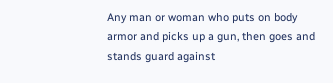Any man or woman who puts on body armor and picks up a gun, then goes and stands guard against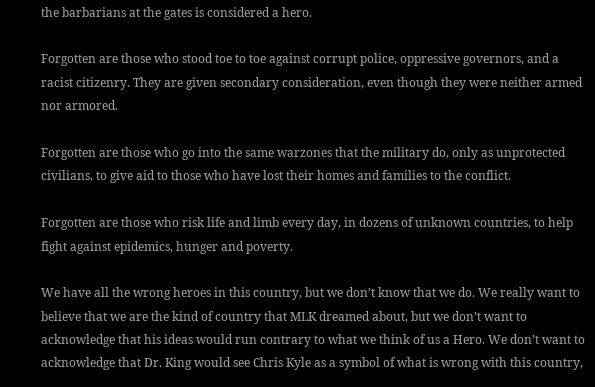the barbarians at the gates is considered a hero.

Forgotten are those who stood toe to toe against corrupt police, oppressive governors, and a racist citizenry. They are given secondary consideration, even though they were neither armed nor armored.

Forgotten are those who go into the same warzones that the military do, only as unprotected civilians, to give aid to those who have lost their homes and families to the conflict.

Forgotten are those who risk life and limb every day, in dozens of unknown countries, to help fight against epidemics, hunger and poverty.

We have all the wrong heroes in this country, but we don’t know that we do. We really want to believe that we are the kind of country that MLK dreamed about, but we don’t want to acknowledge that his ideas would run contrary to what we think of us a Hero. We don’t want to acknowledge that Dr. King would see Chris Kyle as a symbol of what is wrong with this country,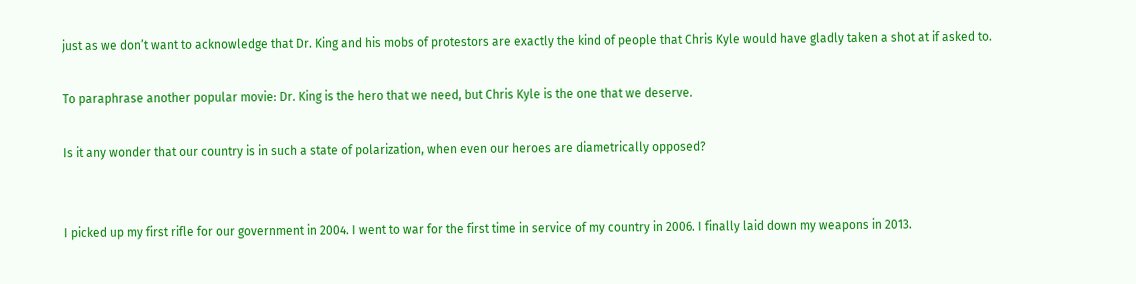just as we don’t want to acknowledge that Dr. King and his mobs of protestors are exactly the kind of people that Chris Kyle would have gladly taken a shot at if asked to.

To paraphrase another popular movie: Dr. King is the hero that we need, but Chris Kyle is the one that we deserve.

Is it any wonder that our country is in such a state of polarization, when even our heroes are diametrically opposed?


I picked up my first rifle for our government in 2004. I went to war for the first time in service of my country in 2006. I finally laid down my weapons in 2013.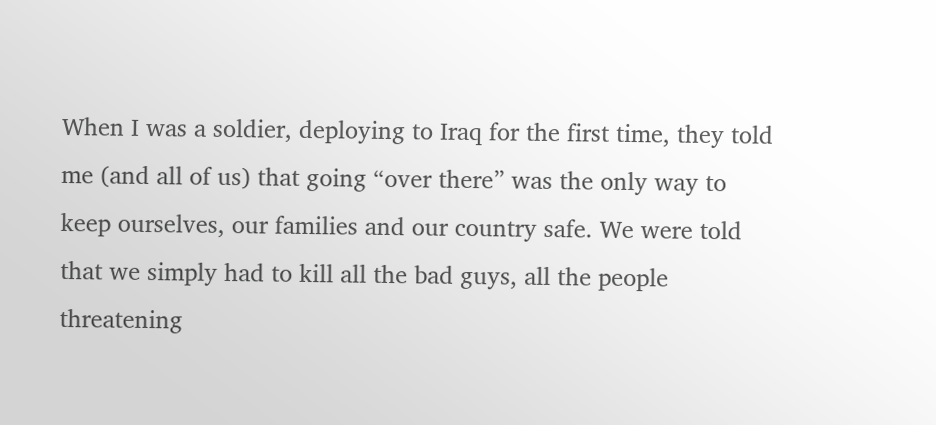When I was a soldier, deploying to Iraq for the first time, they told me (and all of us) that going “over there” was the only way to keep ourselves, our families and our country safe. We were told that we simply had to kill all the bad guys, all the people threatening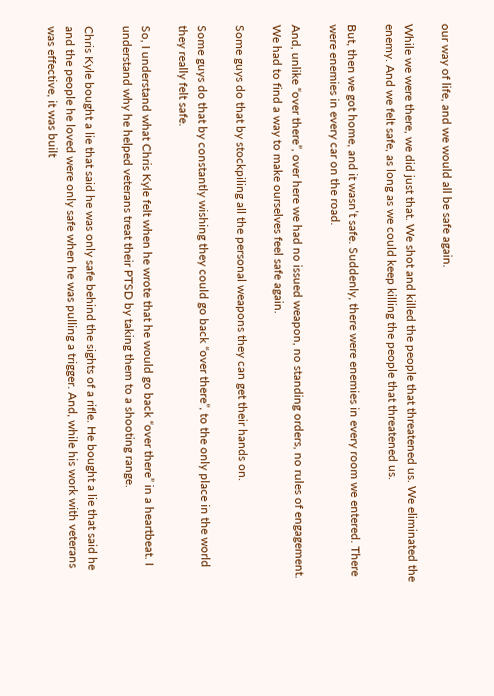our way of life, and we would all be safe again.

While we were there, we did just that. We shot and killed the people that threatened us. We eliminated the enemy. And we felt safe, as long as we could keep killing the people that threatened us.

But, then we got home, and it wasn’t safe. Suddenly, there were enemies in every room we entered. There were enemies in every car on the road.

And, unlike “over there”, over here we had no issued weapon, no standing orders, no rules of engagement. We had to find a way to make ourselves feel safe again.

Some guys do that by stockpiling all the personal weapons they can get their hands on.

Some guys do that by constantly wishing they could go back “over there”, to the only place in the world they really felt safe.

So, I understand what Chris Kyle felt when he wrote that he would go back “over there” in a heartbeat. I understand why he helped veterans treat their PTSD by taking them to a shooting range.

Chris Kyle bought a lie that said he was only safe behind the sights of a rifle. He bought a lie that said he and the people he loved were only safe when he was pulling a trigger. And, while his work with veterans was effective, it was built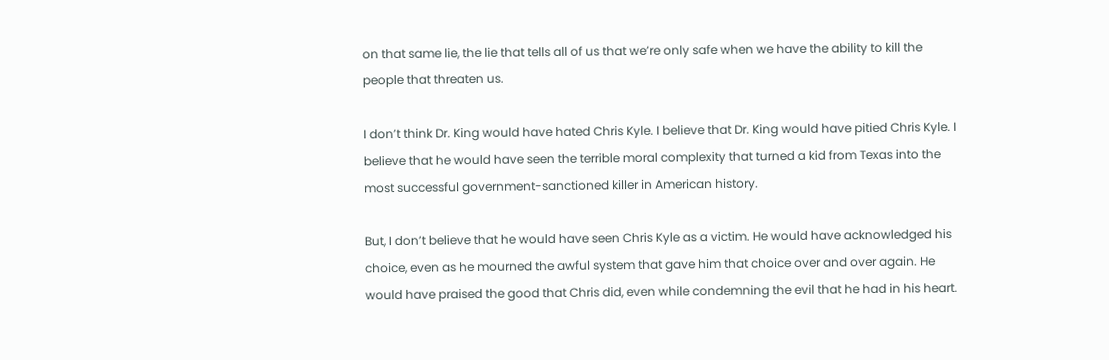on that same lie, the lie that tells all of us that we’re only safe when we have the ability to kill the people that threaten us.

I don’t think Dr. King would have hated Chris Kyle. I believe that Dr. King would have pitied Chris Kyle. I believe that he would have seen the terrible moral complexity that turned a kid from Texas into the most successful government-sanctioned killer in American history.

But, I don’t believe that he would have seen Chris Kyle as a victim. He would have acknowledged his choice, even as he mourned the awful system that gave him that choice over and over again. He would have praised the good that Chris did, even while condemning the evil that he had in his heart.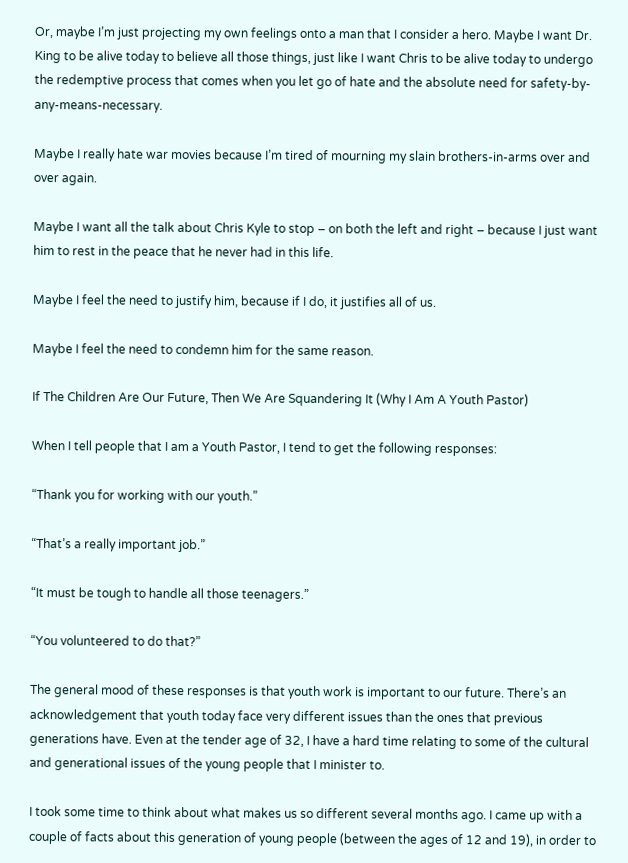Or, maybe I’m just projecting my own feelings onto a man that I consider a hero. Maybe I want Dr. King to be alive today to believe all those things, just like I want Chris to be alive today to undergo the redemptive process that comes when you let go of hate and the absolute need for safety-by-any-means-necessary.

Maybe I really hate war movies because I’m tired of mourning my slain brothers-in-arms over and over again.

Maybe I want all the talk about Chris Kyle to stop – on both the left and right – because I just want him to rest in the peace that he never had in this life.

Maybe I feel the need to justify him, because if I do, it justifies all of us.

Maybe I feel the need to condemn him for the same reason.

If The Children Are Our Future, Then We Are Squandering It (Why I Am A Youth Pastor)

When I tell people that I am a Youth Pastor, I tend to get the following responses:

“Thank you for working with our youth.”

“That’s a really important job.”

“It must be tough to handle all those teenagers.”

“You volunteered to do that?”

The general mood of these responses is that youth work is important to our future. There’s an acknowledgement that youth today face very different issues than the ones that previous generations have. Even at the tender age of 32, I have a hard time relating to some of the cultural and generational issues of the young people that I minister to.

I took some time to think about what makes us so different several months ago. I came up with a couple of facts about this generation of young people (between the ages of 12 and 19), in order to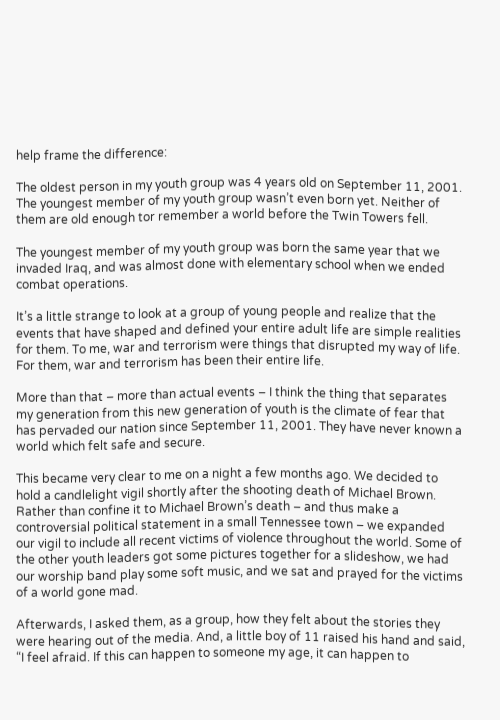help frame the difference:

The oldest person in my youth group was 4 years old on September 11, 2001. The youngest member of my youth group wasn’t even born yet. Neither of them are old enough tor remember a world before the Twin Towers fell.

The youngest member of my youth group was born the same year that we invaded Iraq, and was almost done with elementary school when we ended combat operations.

It’s a little strange to look at a group of young people and realize that the events that have shaped and defined your entire adult life are simple realities for them. To me, war and terrorism were things that disrupted my way of life. For them, war and terrorism has been their entire life.

More than that – more than actual events – I think the thing that separates my generation from this new generation of youth is the climate of fear that has pervaded our nation since September 11, 2001. They have never known a world which felt safe and secure.

This became very clear to me on a night a few months ago. We decided to hold a candlelight vigil shortly after the shooting death of Michael Brown. Rather than confine it to Michael Brown’s death – and thus make a controversial political statement in a small Tennessee town – we expanded our vigil to include all recent victims of violence throughout the world. Some of the other youth leaders got some pictures together for a slideshow, we had our worship band play some soft music, and we sat and prayed for the victims of a world gone mad.

Afterwards, I asked them, as a group, how they felt about the stories they were hearing out of the media. And, a little boy of 11 raised his hand and said, “I feel afraid. If this can happen to someone my age, it can happen to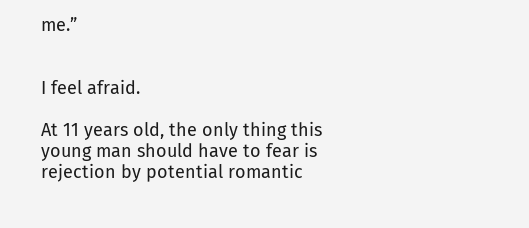me.”


I feel afraid.

At 11 years old, the only thing this young man should have to fear is rejection by potential romantic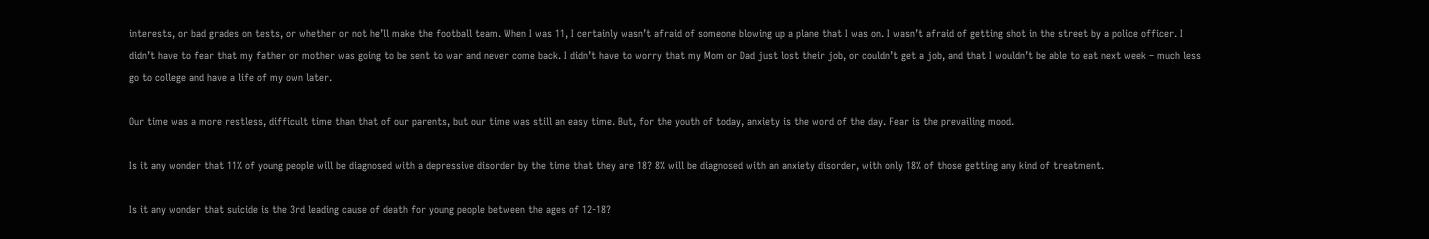interests, or bad grades on tests, or whether or not he’ll make the football team. When I was 11, I certainly wasn’t afraid of someone blowing up a plane that I was on. I wasn’t afraid of getting shot in the street by a police officer. I didn’t have to fear that my father or mother was going to be sent to war and never come back. I didn’t have to worry that my Mom or Dad just lost their job, or couldn’t get a job, and that I wouldn’t be able to eat next week – much less go to college and have a life of my own later.

Our time was a more restless, difficult time than that of our parents, but our time was still an easy time. But, for the youth of today, anxiety is the word of the day. Fear is the prevailing mood.

Is it any wonder that 11% of young people will be diagnosed with a depressive disorder by the time that they are 18? 8% will be diagnosed with an anxiety disorder, with only 18% of those getting any kind of treatment.

Is it any wonder that suicide is the 3rd leading cause of death for young people between the ages of 12-18?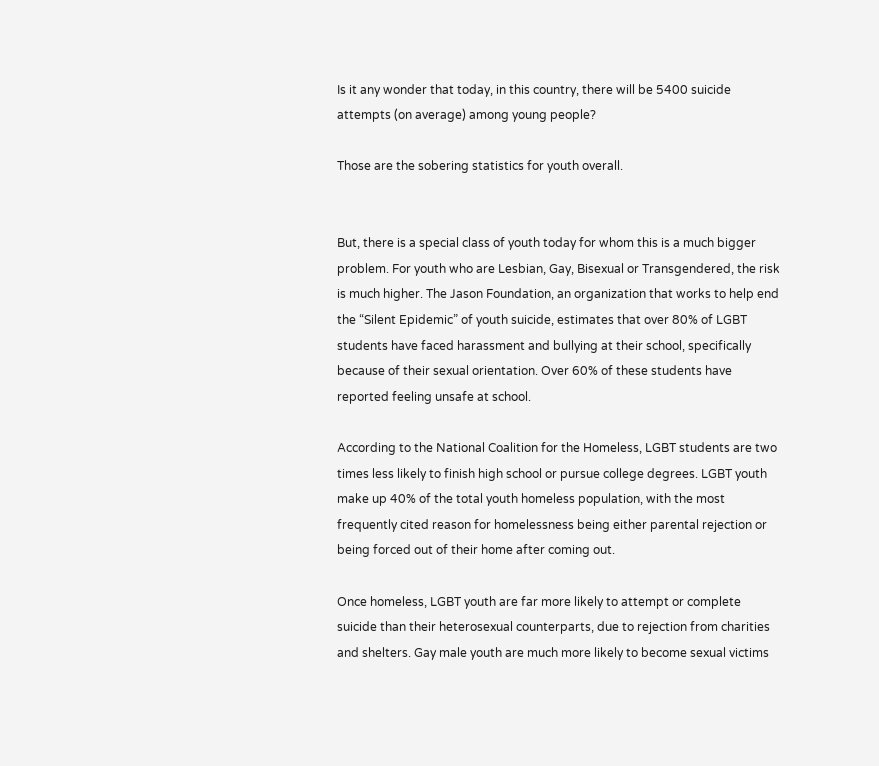Is it any wonder that today, in this country, there will be 5400 suicide attempts (on average) among young people?

Those are the sobering statistics for youth overall.


But, there is a special class of youth today for whom this is a much bigger problem. For youth who are Lesbian, Gay, Bisexual or Transgendered, the risk is much higher. The Jason Foundation, an organization that works to help end the “Silent Epidemic” of youth suicide, estimates that over 80% of LGBT students have faced harassment and bullying at their school, specifically because of their sexual orientation. Over 60% of these students have reported feeling unsafe at school.

According to the National Coalition for the Homeless, LGBT students are two times less likely to finish high school or pursue college degrees. LGBT youth make up 40% of the total youth homeless population, with the most frequently cited reason for homelessness being either parental rejection or being forced out of their home after coming out.

Once homeless, LGBT youth are far more likely to attempt or complete suicide than their heterosexual counterparts, due to rejection from charities and shelters. Gay male youth are much more likely to become sexual victims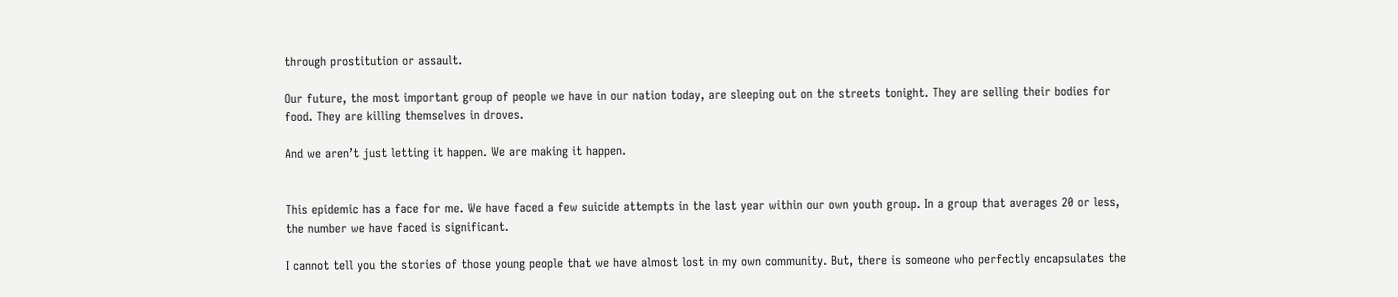through prostitution or assault.

Our future, the most important group of people we have in our nation today, are sleeping out on the streets tonight. They are selling their bodies for food. They are killing themselves in droves.

And we aren’t just letting it happen. We are making it happen.


This epidemic has a face for me. We have faced a few suicide attempts in the last year within our own youth group. In a group that averages 20 or less, the number we have faced is significant.

I cannot tell you the stories of those young people that we have almost lost in my own community. But, there is someone who perfectly encapsulates the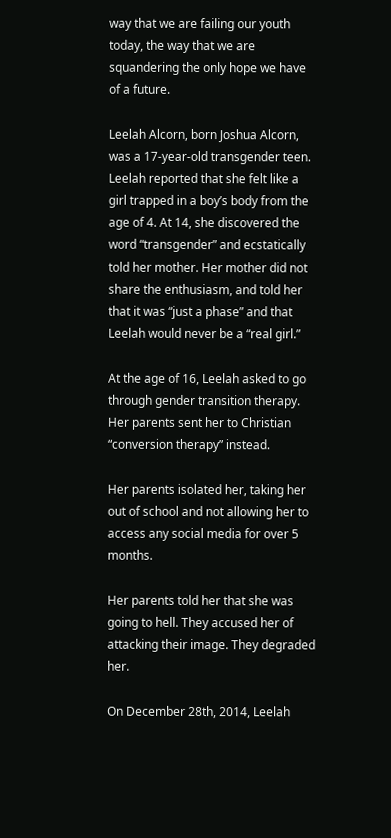way that we are failing our youth today, the way that we are squandering the only hope we have of a future.

Leelah Alcorn, born Joshua Alcorn, was a 17-year-old transgender teen. Leelah reported that she felt like a girl trapped in a boy’s body from the age of 4. At 14, she discovered the word “transgender” and ecstatically told her mother. Her mother did not share the enthusiasm, and told her that it was “just a phase” and that Leelah would never be a “real girl.”

At the age of 16, Leelah asked to go through gender transition therapy. Her parents sent her to Christian “conversion therapy” instead.

Her parents isolated her, taking her out of school and not allowing her to access any social media for over 5 months.

Her parents told her that she was going to hell. They accused her of attacking their image. They degraded her.

On December 28th, 2014, Leelah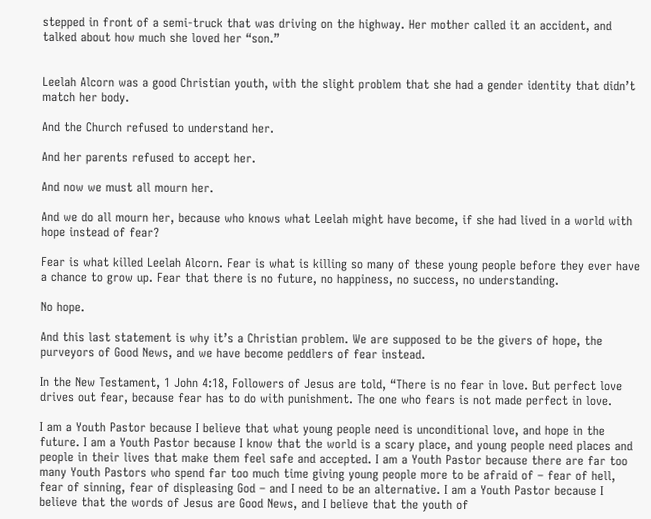stepped in front of a semi-truck that was driving on the highway. Her mother called it an accident, and talked about how much she loved her “son.”


Leelah Alcorn was a good Christian youth, with the slight problem that she had a gender identity that didn’t match her body.

And the Church refused to understand her.

And her parents refused to accept her.

And now we must all mourn her.

And we do all mourn her, because who knows what Leelah might have become, if she had lived in a world with hope instead of fear?

Fear is what killed Leelah Alcorn. Fear is what is killing so many of these young people before they ever have a chance to grow up. Fear that there is no future, no happiness, no success, no understanding.

No hope.

And this last statement is why it’s a Christian problem. We are supposed to be the givers of hope, the purveyors of Good News, and we have become peddlers of fear instead.

In the New Testament, 1 John 4:18, Followers of Jesus are told, “There is no fear in love. But perfect love drives out fear, because fear has to do with punishment. The one who fears is not made perfect in love.

I am a Youth Pastor because I believe that what young people need is unconditional love, and hope in the future. I am a Youth Pastor because I know that the world is a scary place, and young people need places and people in their lives that make them feel safe and accepted. I am a Youth Pastor because there are far too many Youth Pastors who spend far too much time giving young people more to be afraid of – fear of hell, fear of sinning, fear of displeasing God – and I need to be an alternative. I am a Youth Pastor because I believe that the words of Jesus are Good News, and I believe that the youth of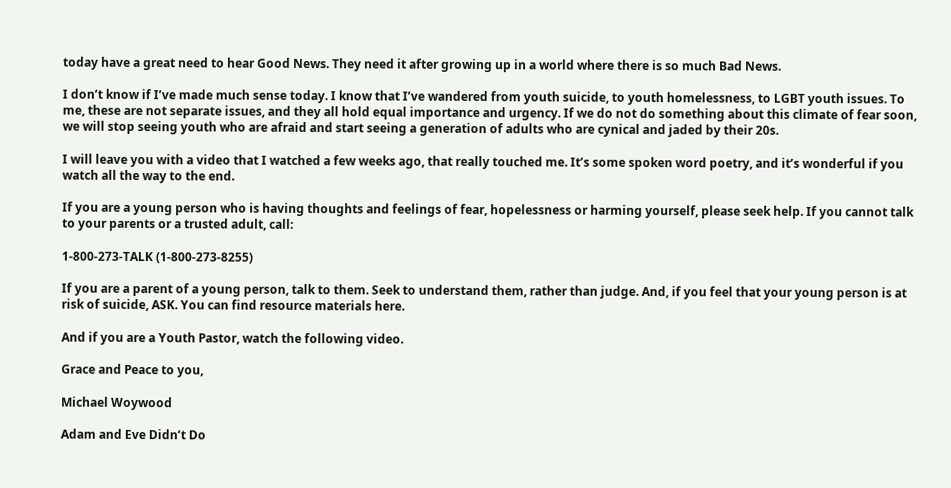today have a great need to hear Good News. They need it after growing up in a world where there is so much Bad News.

I don’t know if I’ve made much sense today. I know that I’ve wandered from youth suicide, to youth homelessness, to LGBT youth issues. To me, these are not separate issues, and they all hold equal importance and urgency. If we do not do something about this climate of fear soon, we will stop seeing youth who are afraid and start seeing a generation of adults who are cynical and jaded by their 20s.

I will leave you with a video that I watched a few weeks ago, that really touched me. It’s some spoken word poetry, and it’s wonderful if you watch all the way to the end.

If you are a young person who is having thoughts and feelings of fear, hopelessness or harming yourself, please seek help. If you cannot talk to your parents or a trusted adult, call:

1-800-273-TALK (1-800-273-8255)

If you are a parent of a young person, talk to them. Seek to understand them, rather than judge. And, if you feel that your young person is at risk of suicide, ASK. You can find resource materials here.

And if you are a Youth Pastor, watch the following video.

Grace and Peace to you,

Michael Woywood

Adam and Eve Didn’t Do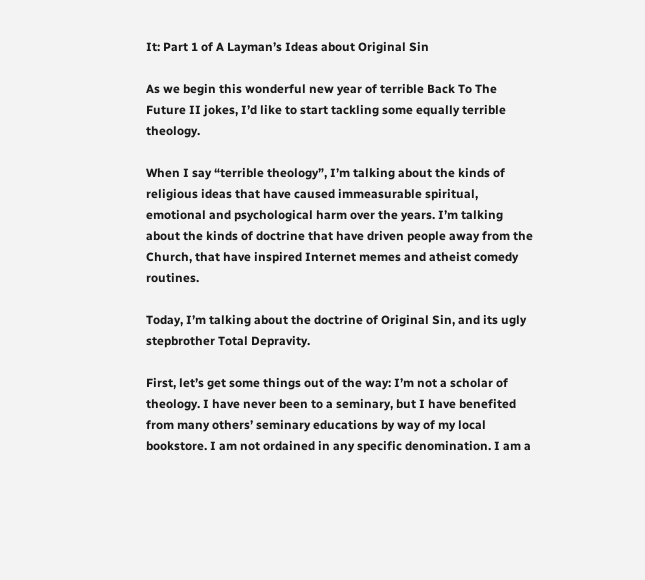It: Part 1 of A Layman’s Ideas about Original Sin

As we begin this wonderful new year of terrible Back To The Future II jokes, I’d like to start tackling some equally terrible theology.

When I say “terrible theology”, I’m talking about the kinds of religious ideas that have caused immeasurable spiritual, emotional and psychological harm over the years. I’m talking about the kinds of doctrine that have driven people away from the Church, that have inspired Internet memes and atheist comedy routines.

Today, I’m talking about the doctrine of Original Sin, and its ugly stepbrother Total Depravity.

First, let’s get some things out of the way: I’m not a scholar of theology. I have never been to a seminary, but I have benefited from many others’ seminary educations by way of my local bookstore. I am not ordained in any specific denomination. I am a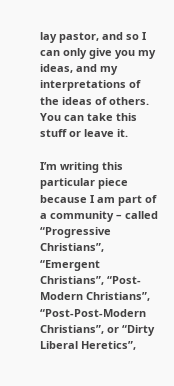lay pastor, and so I can only give you my ideas, and my interpretations of the ideas of others. You can take this stuff or leave it.

I’m writing this particular piece because I am part of a community – called “Progressive Christians”, “Emergent Christians”, “Post-Modern Christians”, “Post-Post-Modern Christians”, or “Dirty Liberal Heretics”,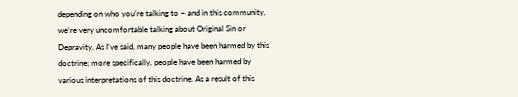depending on who you’re talking to – and in this community, we’re very uncomfortable talking about Original Sin or Depravity. As I’ve said, many people have been harmed by this doctrine; more specifically, people have been harmed by various interpretations of this doctrine. As a result of this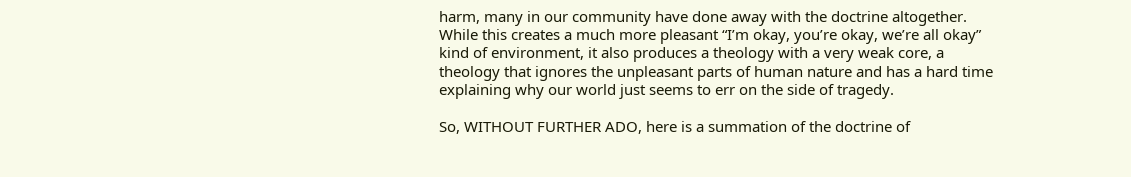harm, many in our community have done away with the doctrine altogether. While this creates a much more pleasant “I’m okay, you’re okay, we’re all okay” kind of environment, it also produces a theology with a very weak core, a theology that ignores the unpleasant parts of human nature and has a hard time explaining why our world just seems to err on the side of tragedy.

So, WITHOUT FURTHER ADO, here is a summation of the doctrine of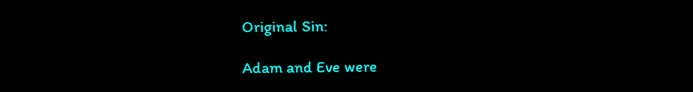Original Sin:

Adam and Eve were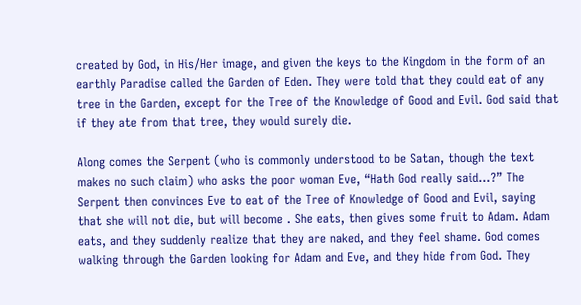created by God, in His/Her image, and given the keys to the Kingdom in the form of an earthly Paradise called the Garden of Eden. They were told that they could eat of any tree in the Garden, except for the Tree of the Knowledge of Good and Evil. God said that if they ate from that tree, they would surely die.

Along comes the Serpent (who is commonly understood to be Satan, though the text makes no such claim) who asks the poor woman Eve, “Hath God really said…?” The Serpent then convinces Eve to eat of the Tree of Knowledge of Good and Evil, saying that she will not die, but will become . She eats, then gives some fruit to Adam. Adam eats, and they suddenly realize that they are naked, and they feel shame. God comes walking through the Garden looking for Adam and Eve, and they hide from God. They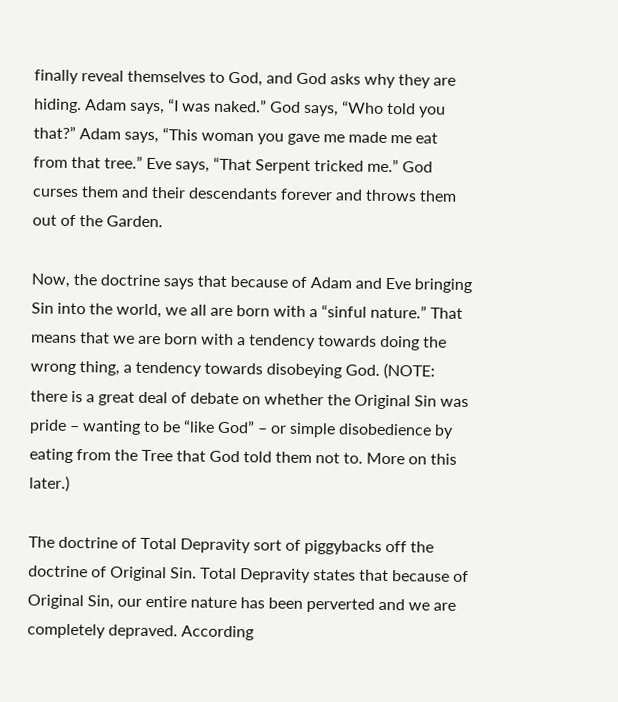finally reveal themselves to God, and God asks why they are hiding. Adam says, “I was naked.” God says, “Who told you that?” Adam says, “This woman you gave me made me eat from that tree.” Eve says, “That Serpent tricked me.” God curses them and their descendants forever and throws them out of the Garden.

Now, the doctrine says that because of Adam and Eve bringing Sin into the world, we all are born with a “sinful nature.” That means that we are born with a tendency towards doing the wrong thing, a tendency towards disobeying God. (NOTE: there is a great deal of debate on whether the Original Sin was pride – wanting to be “like God” – or simple disobedience by eating from the Tree that God told them not to. More on this later.)

The doctrine of Total Depravity sort of piggybacks off the doctrine of Original Sin. Total Depravity states that because of Original Sin, our entire nature has been perverted and we are completely depraved. According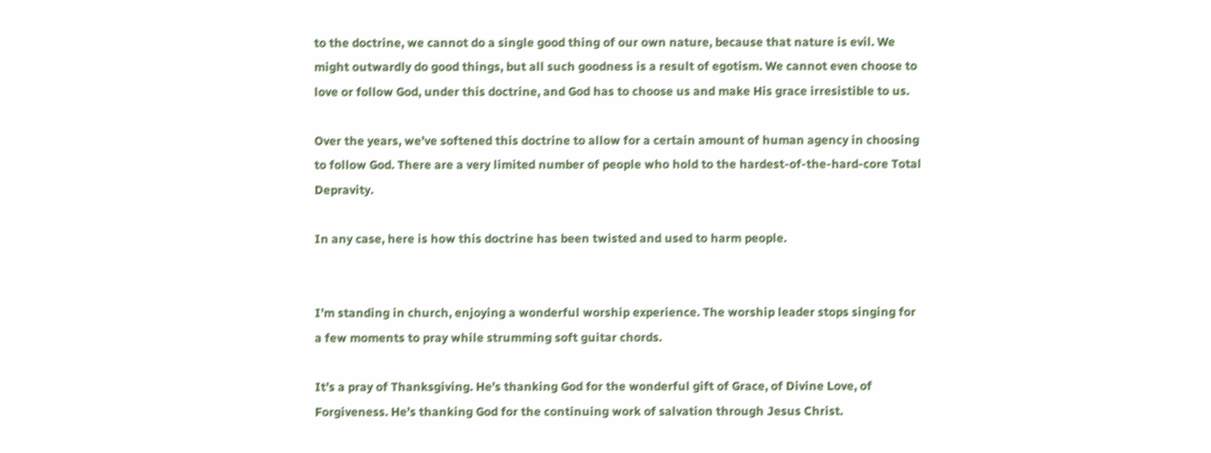to the doctrine, we cannot do a single good thing of our own nature, because that nature is evil. We might outwardly do good things, but all such goodness is a result of egotism. We cannot even choose to love or follow God, under this doctrine, and God has to choose us and make His grace irresistible to us.

Over the years, we’ve softened this doctrine to allow for a certain amount of human agency in choosing to follow God. There are a very limited number of people who hold to the hardest-of-the-hard-core Total Depravity.

In any case, here is how this doctrine has been twisted and used to harm people.


I’m standing in church, enjoying a wonderful worship experience. The worship leader stops singing for a few moments to pray while strumming soft guitar chords.

It’s a pray of Thanksgiving. He’s thanking God for the wonderful gift of Grace, of Divine Love, of Forgiveness. He’s thanking God for the continuing work of salvation through Jesus Christ.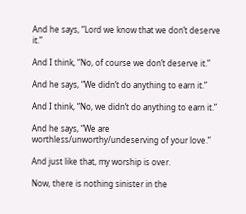And he says, “Lord we know that we don’t deserve it.”

And I think, “No, of course we don’t deserve it.”

And he says, “We didn’t do anything to earn it.”

And I think, “No, we didn’t do anything to earn it.”

And he says, “We are worthless/unworthy/undeserving of your love.”

And just like that, my worship is over.

Now, there is nothing sinister in the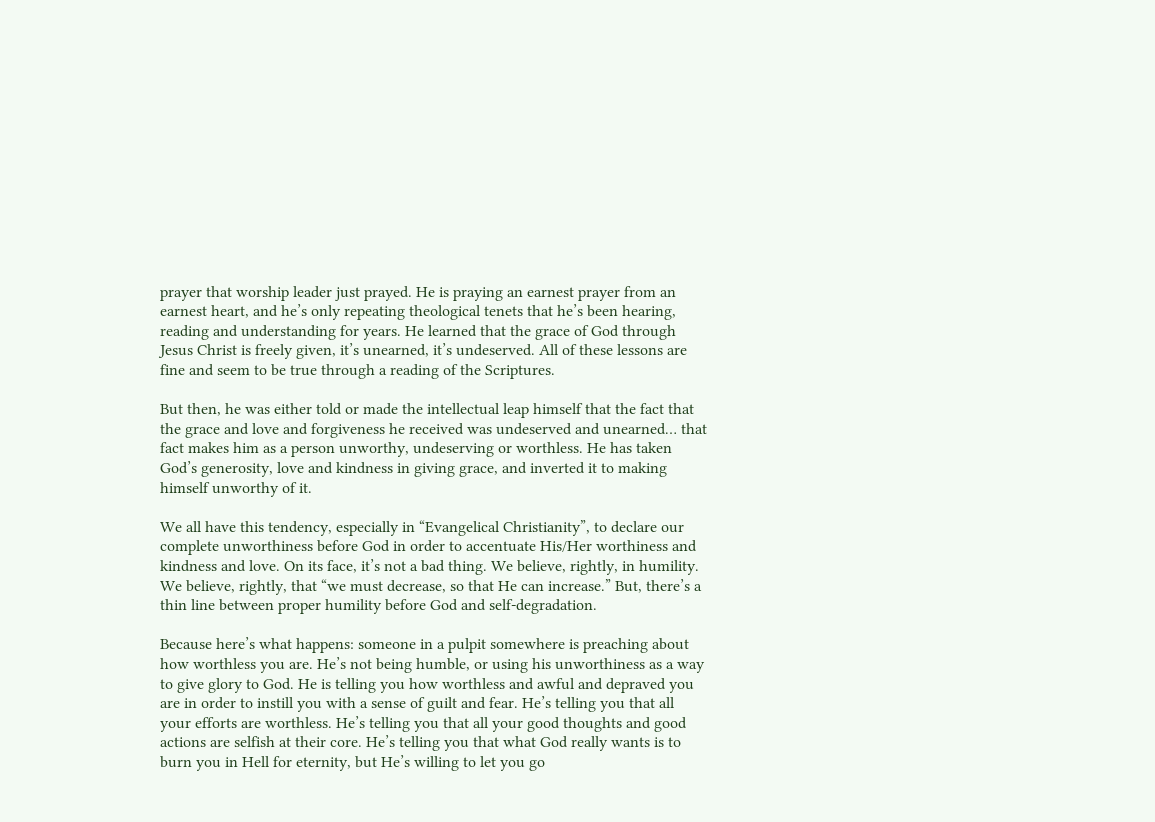prayer that worship leader just prayed. He is praying an earnest prayer from an earnest heart, and he’s only repeating theological tenets that he’s been hearing, reading and understanding for years. He learned that the grace of God through Jesus Christ is freely given, it’s unearned, it’s undeserved. All of these lessons are fine and seem to be true through a reading of the Scriptures.

But then, he was either told or made the intellectual leap himself that the fact that the grace and love and forgiveness he received was undeserved and unearned… that fact makes him as a person unworthy, undeserving or worthless. He has taken God’s generosity, love and kindness in giving grace, and inverted it to making himself unworthy of it.

We all have this tendency, especially in “Evangelical Christianity”, to declare our complete unworthiness before God in order to accentuate His/Her worthiness and kindness and love. On its face, it’s not a bad thing. We believe, rightly, in humility. We believe, rightly, that “we must decrease, so that He can increase.” But, there’s a thin line between proper humility before God and self-degradation.

Because here’s what happens: someone in a pulpit somewhere is preaching about how worthless you are. He’s not being humble, or using his unworthiness as a way to give glory to God. He is telling you how worthless and awful and depraved you are in order to instill you with a sense of guilt and fear. He’s telling you that all your efforts are worthless. He’s telling you that all your good thoughts and good actions are selfish at their core. He’s telling you that what God really wants is to burn you in Hell for eternity, but He’s willing to let you go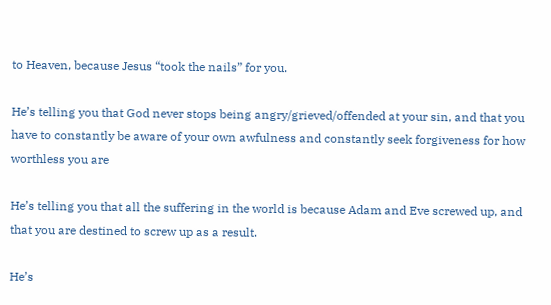to Heaven, because Jesus “took the nails” for you.

He’s telling you that God never stops being angry/grieved/offended at your sin, and that you have to constantly be aware of your own awfulness and constantly seek forgiveness for how worthless you are

He’s telling you that all the suffering in the world is because Adam and Eve screwed up, and that you are destined to screw up as a result.

He’s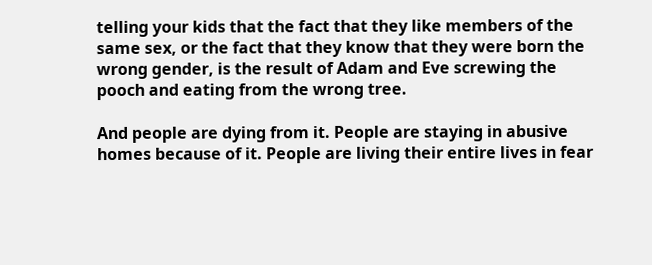telling your kids that the fact that they like members of the same sex, or the fact that they know that they were born the wrong gender, is the result of Adam and Eve screwing the pooch and eating from the wrong tree.

And people are dying from it. People are staying in abusive homes because of it. People are living their entire lives in fear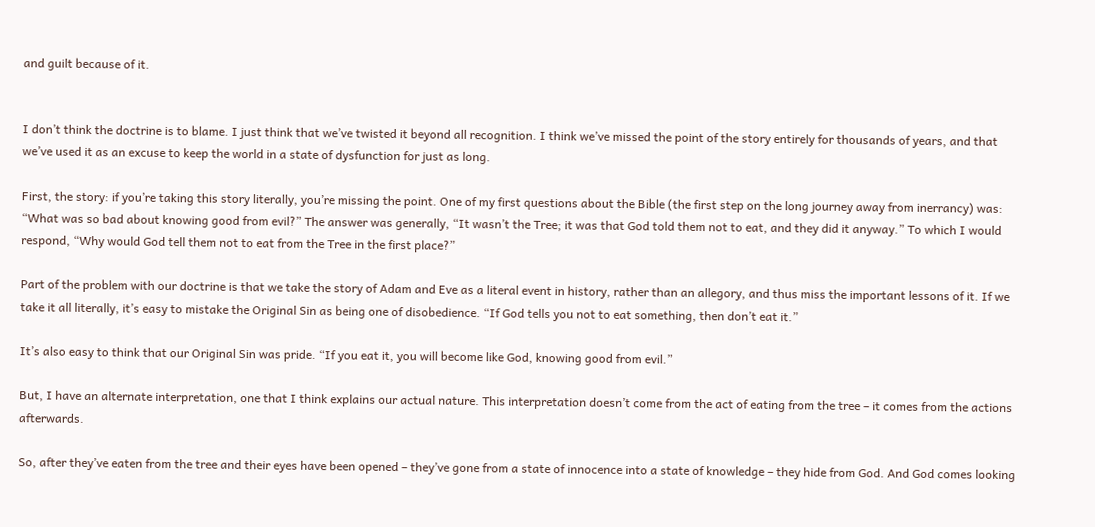and guilt because of it.


I don’t think the doctrine is to blame. I just think that we’ve twisted it beyond all recognition. I think we’ve missed the point of the story entirely for thousands of years, and that we’ve used it as an excuse to keep the world in a state of dysfunction for just as long.

First, the story: if you’re taking this story literally, you’re missing the point. One of my first questions about the Bible (the first step on the long journey away from inerrancy) was: “What was so bad about knowing good from evil?” The answer was generally, “It wasn’t the Tree; it was that God told them not to eat, and they did it anyway.” To which I would respond, “Why would God tell them not to eat from the Tree in the first place?”

Part of the problem with our doctrine is that we take the story of Adam and Eve as a literal event in history, rather than an allegory, and thus miss the important lessons of it. If we take it all literally, it’s easy to mistake the Original Sin as being one of disobedience. “If God tells you not to eat something, then don’t eat it.”

It’s also easy to think that our Original Sin was pride. “If you eat it, you will become like God, knowing good from evil.”

But, I have an alternate interpretation, one that I think explains our actual nature. This interpretation doesn’t come from the act of eating from the tree – it comes from the actions afterwards.

So, after they’ve eaten from the tree and their eyes have been opened – they’ve gone from a state of innocence into a state of knowledge – they hide from God. And God comes looking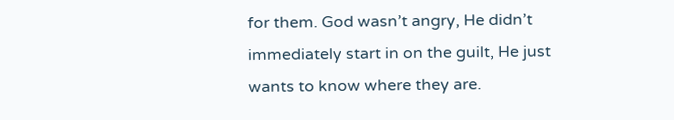for them. God wasn’t angry, He didn’t immediately start in on the guilt, He just wants to know where they are.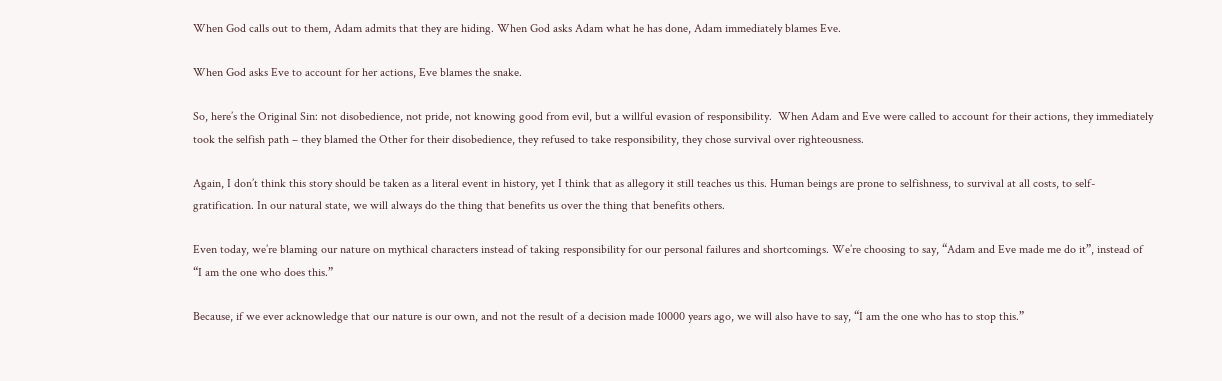When God calls out to them, Adam admits that they are hiding. When God asks Adam what he has done, Adam immediately blames Eve.

When God asks Eve to account for her actions, Eve blames the snake.

So, here’s the Original Sin: not disobedience, not pride, not knowing good from evil, but a willful evasion of responsibility.  When Adam and Eve were called to account for their actions, they immediately took the selfish path – they blamed the Other for their disobedience, they refused to take responsibility, they chose survival over righteousness.

Again, I don’t think this story should be taken as a literal event in history, yet I think that as allegory it still teaches us this. Human beings are prone to selfishness, to survival at all costs, to self-gratification. In our natural state, we will always do the thing that benefits us over the thing that benefits others.

Even today, we’re blaming our nature on mythical characters instead of taking responsibility for our personal failures and shortcomings. We’re choosing to say, “Adam and Eve made me do it”, instead of “I am the one who does this.”

Because, if we ever acknowledge that our nature is our own, and not the result of a decision made 10000 years ago, we will also have to say, “I am the one who has to stop this.”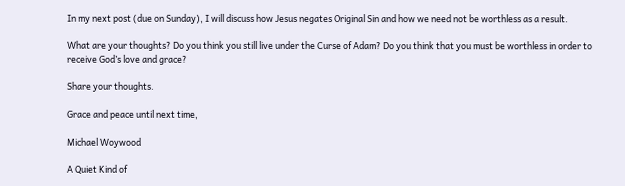In my next post (due on Sunday), I will discuss how Jesus negates Original Sin and how we need not be worthless as a result.

What are your thoughts? Do you think you still live under the Curse of Adam? Do you think that you must be worthless in order to receive God’s love and grace?

Share your thoughts.

Grace and peace until next time,

Michael Woywood

A Quiet Kind of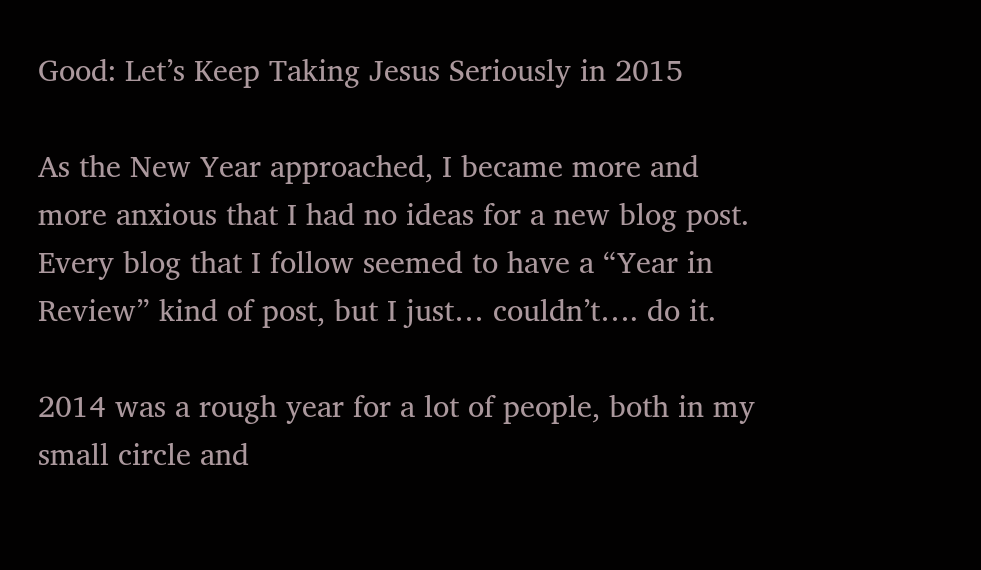Good: Let’s Keep Taking Jesus Seriously in 2015

As the New Year approached, I became more and more anxious that I had no ideas for a new blog post. Every blog that I follow seemed to have a “Year in Review” kind of post, but I just… couldn’t…. do it.

2014 was a rough year for a lot of people, both in my small circle and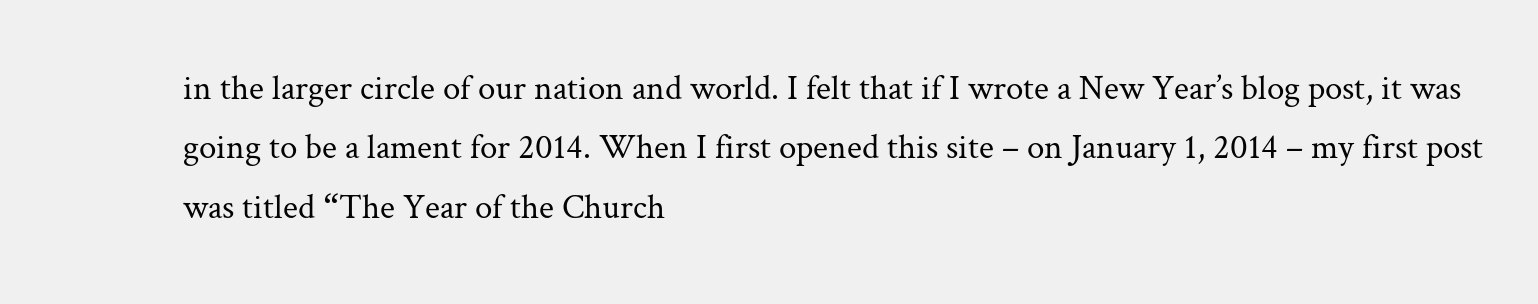in the larger circle of our nation and world. I felt that if I wrote a New Year’s blog post, it was going to be a lament for 2014. When I first opened this site – on January 1, 2014 – my first post was titled “The Year of the Church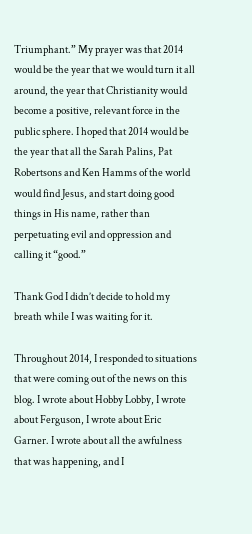Triumphant.” My prayer was that 2014 would be the year that we would turn it all around, the year that Christianity would become a positive, relevant force in the public sphere. I hoped that 2014 would be the year that all the Sarah Palins, Pat Robertsons and Ken Hamms of the world would find Jesus, and start doing good things in His name, rather than perpetuating evil and oppression and calling it “good.”

Thank God I didn’t decide to hold my breath while I was waiting for it.

Throughout 2014, I responded to situations that were coming out of the news on this blog. I wrote about Hobby Lobby, I wrote about Ferguson, I wrote about Eric Garner. I wrote about all the awfulness that was happening, and I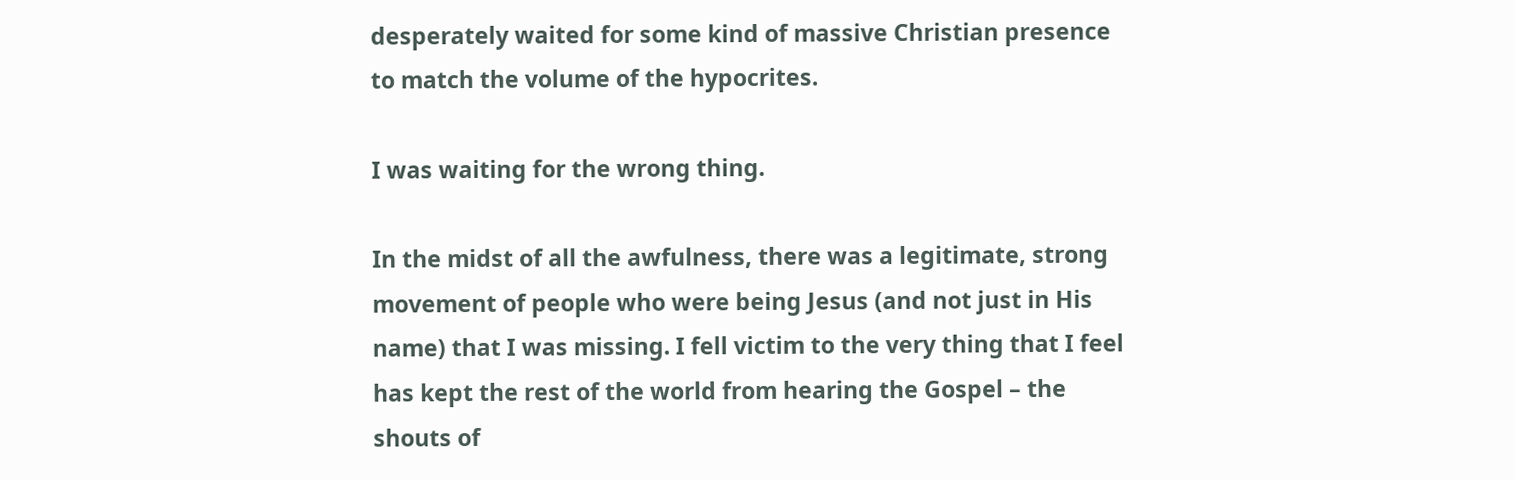desperately waited for some kind of massive Christian presence to match the volume of the hypocrites.

I was waiting for the wrong thing.

In the midst of all the awfulness, there was a legitimate, strong movement of people who were being Jesus (and not just in His name) that I was missing. I fell victim to the very thing that I feel has kept the rest of the world from hearing the Gospel – the shouts of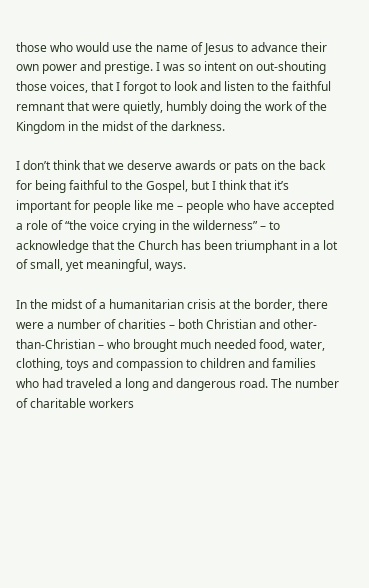those who would use the name of Jesus to advance their own power and prestige. I was so intent on out-shouting those voices, that I forgot to look and listen to the faithful remnant that were quietly, humbly doing the work of the Kingdom in the midst of the darkness.

I don’t think that we deserve awards or pats on the back for being faithful to the Gospel, but I think that it’s important for people like me – people who have accepted a role of “the voice crying in the wilderness” – to acknowledge that the Church has been triumphant in a lot of small, yet meaningful, ways.

In the midst of a humanitarian crisis at the border, there were a number of charities – both Christian and other-than-Christian – who brought much needed food, water, clothing, toys and compassion to children and families who had traveled a long and dangerous road. The number of charitable workers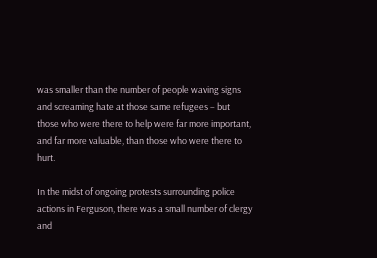was smaller than the number of people waving signs and screaming hate at those same refugees – but those who were there to help were far more important, and far more valuable, than those who were there to hurt.

In the midst of ongoing protests surrounding police actions in Ferguson, there was a small number of clergy and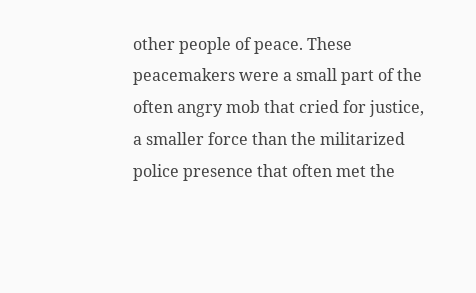other people of peace. These peacemakers were a small part of the often angry mob that cried for justice, a smaller force than the militarized police presence that often met the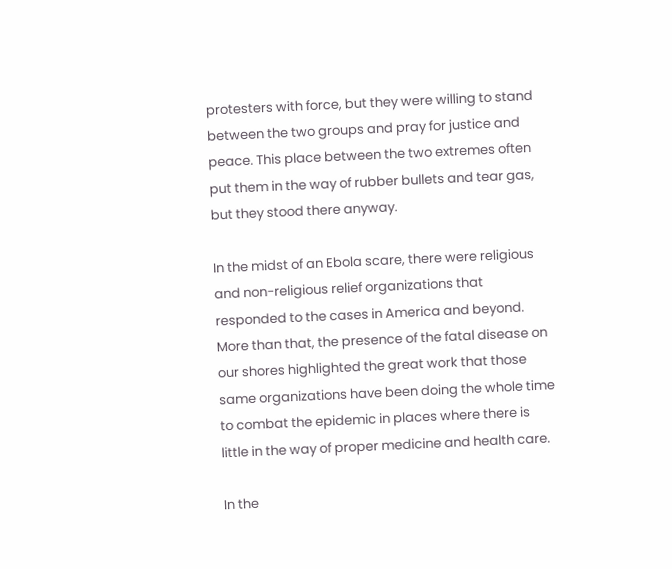protesters with force, but they were willing to stand between the two groups and pray for justice and peace. This place between the two extremes often put them in the way of rubber bullets and tear gas, but they stood there anyway.

In the midst of an Ebola scare, there were religious and non-religious relief organizations that responded to the cases in America and beyond. More than that, the presence of the fatal disease on our shores highlighted the great work that those same organizations have been doing the whole time to combat the epidemic in places where there is little in the way of proper medicine and health care.

In the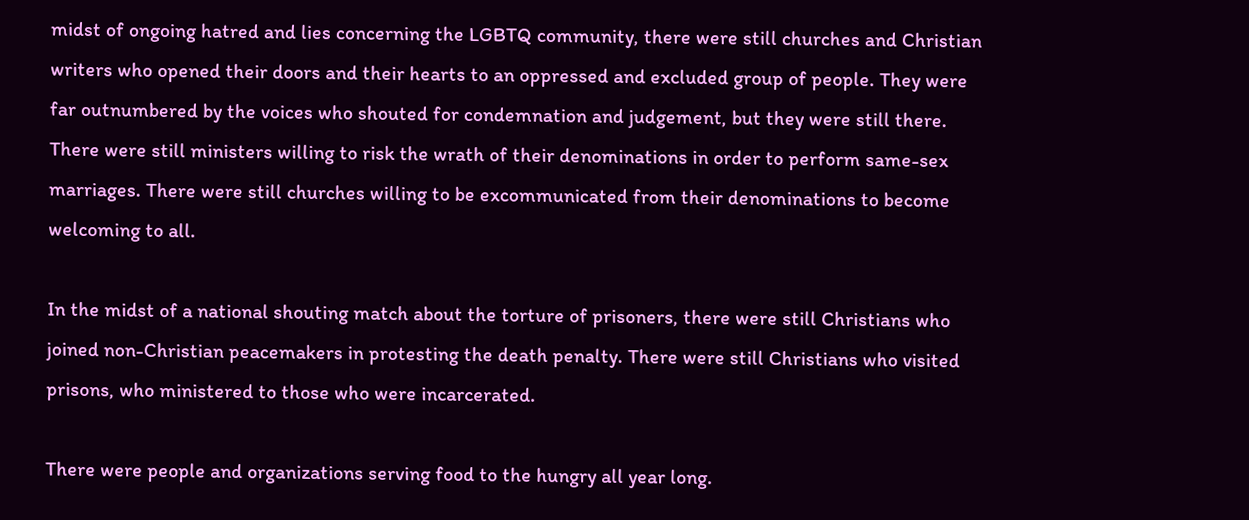midst of ongoing hatred and lies concerning the LGBTQ community, there were still churches and Christian writers who opened their doors and their hearts to an oppressed and excluded group of people. They were far outnumbered by the voices who shouted for condemnation and judgement, but they were still there. There were still ministers willing to risk the wrath of their denominations in order to perform same-sex marriages. There were still churches willing to be excommunicated from their denominations to become welcoming to all.

In the midst of a national shouting match about the torture of prisoners, there were still Christians who joined non-Christian peacemakers in protesting the death penalty. There were still Christians who visited prisons, who ministered to those who were incarcerated.

There were people and organizations serving food to the hungry all year long.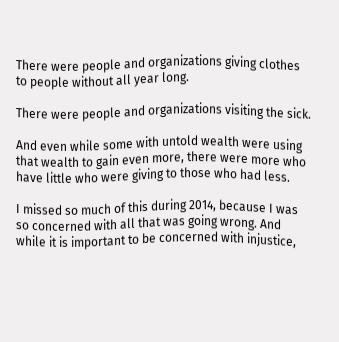There were people and organizations giving clothes to people without all year long.

There were people and organizations visiting the sick.

And even while some with untold wealth were using that wealth to gain even more, there were more who have little who were giving to those who had less.

I missed so much of this during 2014, because I was so concerned with all that was going wrong. And while it is important to be concerned with injustice,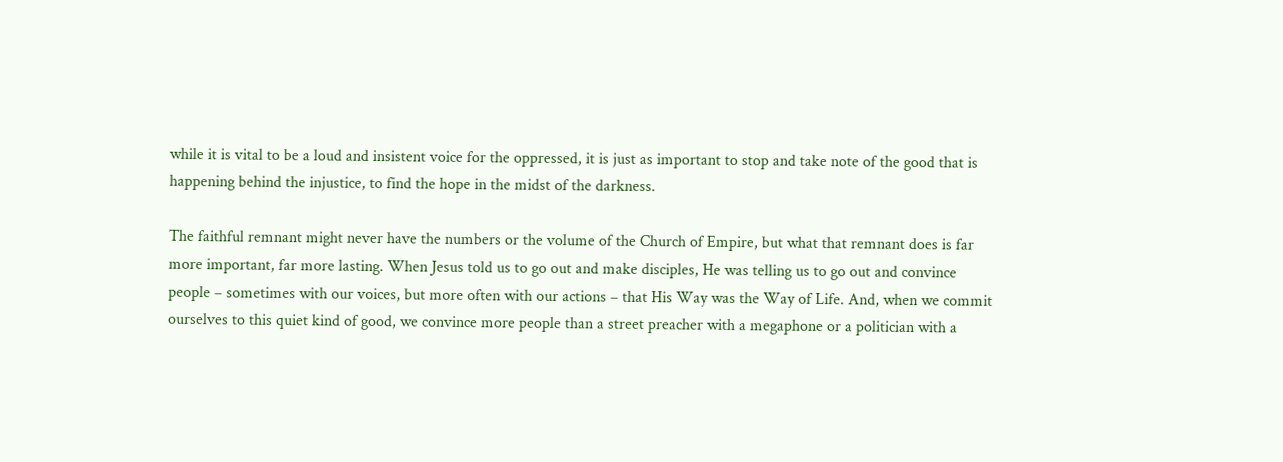while it is vital to be a loud and insistent voice for the oppressed, it is just as important to stop and take note of the good that is happening behind the injustice, to find the hope in the midst of the darkness.

The faithful remnant might never have the numbers or the volume of the Church of Empire, but what that remnant does is far more important, far more lasting. When Jesus told us to go out and make disciples, He was telling us to go out and convince people – sometimes with our voices, but more often with our actions – that His Way was the Way of Life. And, when we commit ourselves to this quiet kind of good, we convince more people than a street preacher with a megaphone or a politician with a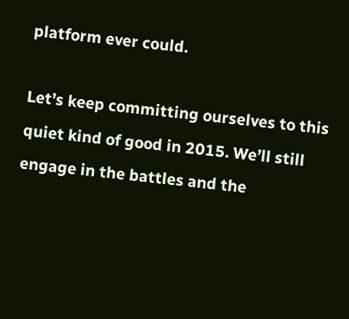platform ever could.

Let’s keep committing ourselves to this quiet kind of good in 2015. We’ll still engage in the battles and the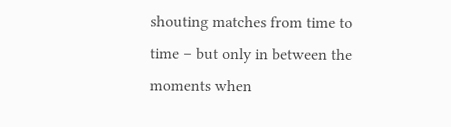shouting matches from time to time – but only in between the moments when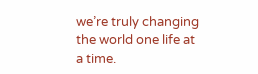we’re truly changing the world one life at a time.